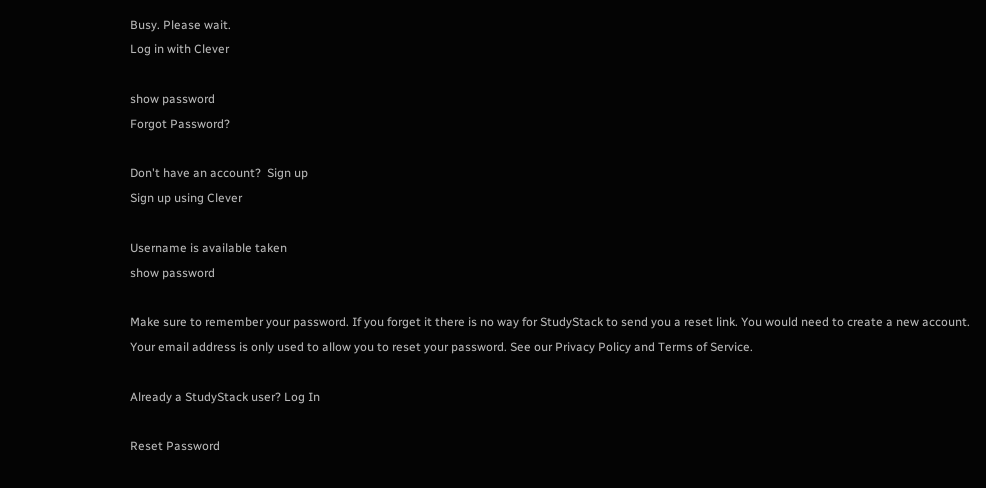Busy. Please wait.
Log in with Clever

show password
Forgot Password?

Don't have an account?  Sign up
Sign up using Clever

Username is available taken
show password

Make sure to remember your password. If you forget it there is no way for StudyStack to send you a reset link. You would need to create a new account.
Your email address is only used to allow you to reset your password. See our Privacy Policy and Terms of Service.

Already a StudyStack user? Log In

Reset Password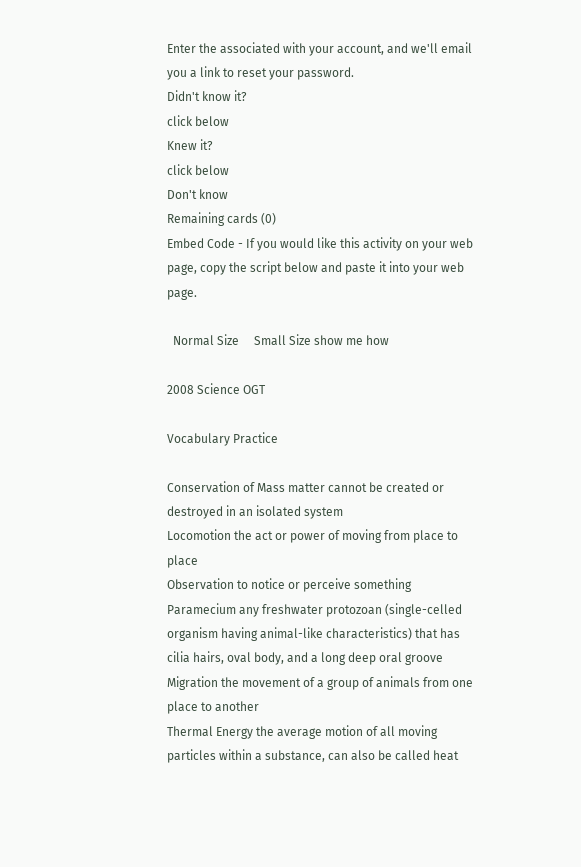Enter the associated with your account, and we'll email you a link to reset your password.
Didn't know it?
click below
Knew it?
click below
Don't know
Remaining cards (0)
Embed Code - If you would like this activity on your web page, copy the script below and paste it into your web page.

  Normal Size     Small Size show me how

2008 Science OGT

Vocabulary Practice

Conservation of Mass matter cannot be created or destroyed in an isolated system
Locomotion the act or power of moving from place to place
Observation to notice or perceive something
Paramecium any freshwater protozoan (single-celled organism having animal-like characteristics) that has cilia hairs, oval body, and a long deep oral groove
Migration the movement of a group of animals from one place to another
Thermal Energy the average motion of all moving particles within a substance, can also be called heat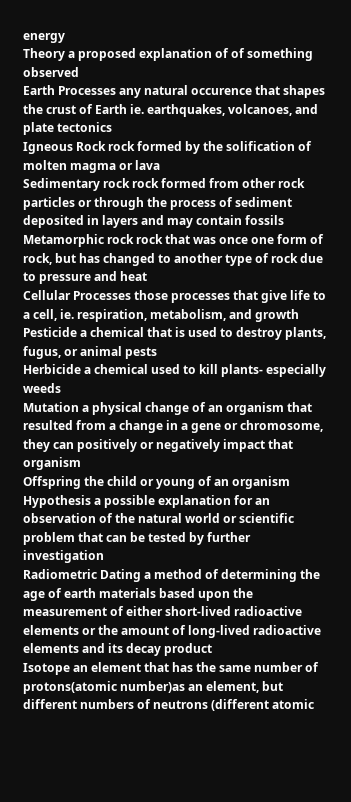energy
Theory a proposed explanation of of something observed
Earth Processes any natural occurence that shapes the crust of Earth ie. earthquakes, volcanoes, and plate tectonics
Igneous Rock rock formed by the solification of molten magma or lava
Sedimentary rock rock formed from other rock particles or through the process of sediment deposited in layers and may contain fossils
Metamorphic rock rock that was once one form of rock, but has changed to another type of rock due to pressure and heat
Cellular Processes those processes that give life to a cell, ie. respiration, metabolism, and growth
Pesticide a chemical that is used to destroy plants, fugus, or animal pests
Herbicide a chemical used to kill plants- especially weeds
Mutation a physical change of an organism that resulted from a change in a gene or chromosome, they can positively or negatively impact that organism
Offspring the child or young of an organism
Hypothesis a possible explanation for an observation of the natural world or scientific problem that can be tested by further investigation
Radiometric Dating a method of determining the age of earth materials based upon the measurement of either short-lived radioactive elements or the amount of long-lived radioactive elements and its decay product
Isotope an element that has the same number of protons(atomic number)as an element, but different numbers of neutrons (different atomic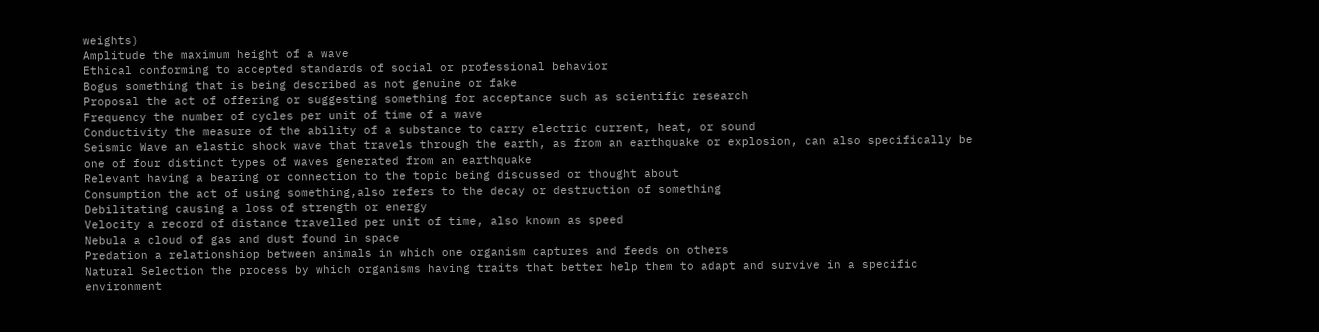weights)
Amplitude the maximum height of a wave
Ethical conforming to accepted standards of social or professional behavior
Bogus something that is being described as not genuine or fake
Proposal the act of offering or suggesting something for acceptance such as scientific research
Frequency the number of cycles per unit of time of a wave
Conductivity the measure of the ability of a substance to carry electric current, heat, or sound
Seismic Wave an elastic shock wave that travels through the earth, as from an earthquake or explosion, can also specifically be one of four distinct types of waves generated from an earthquake
Relevant having a bearing or connection to the topic being discussed or thought about
Consumption the act of using something,also refers to the decay or destruction of something
Debilitating causing a loss of strength or energy
Velocity a record of distance travelled per unit of time, also known as speed
Nebula a cloud of gas and dust found in space
Predation a relationshiop between animals in which one organism captures and feeds on others
Natural Selection the process by which organisms having traits that better help them to adapt and survive in a specific environment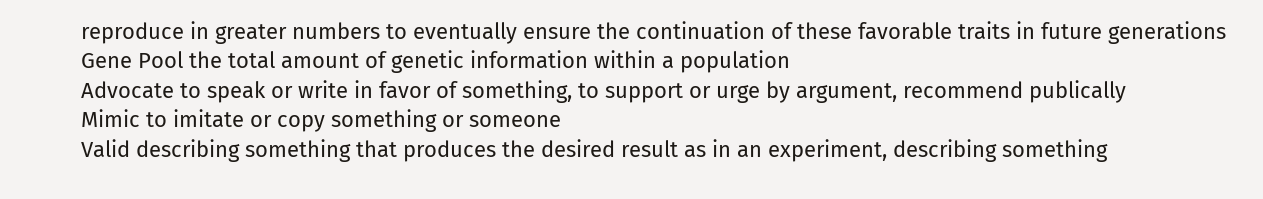reproduce in greater numbers to eventually ensure the continuation of these favorable traits in future generations
Gene Pool the total amount of genetic information within a population
Advocate to speak or write in favor of something, to support or urge by argument, recommend publically
Mimic to imitate or copy something or someone
Valid describing something that produces the desired result as in an experiment, describing something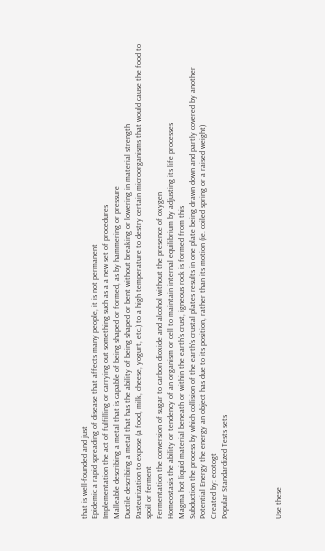that is well-founded and just
Epidemic a rapid spreading of disease that affects many people, it is not permanent
Implementation the act of fulfilling or carrying out something such as a a new set of procedures
Malleable describing a metal that is capable of being shaped or formed, as by hammering or pressure
Ductile describing a metal that has the ability of being shaped or bent without breaking or lowering in material strength
Pasteurization to expose (a food, milk, cheese, yogurt, etc.) to a high temperature to destry certain microorganisms that would cause the food to spoil or ferment
Fermentation the conversion of sugar to carbon dioxide and alcohol without the presence of oxygen
Homeostasis the ability or tendency of an organism or cell to maintain internal equilibrium by adjusting its life processes
Magma hot liquid material beneath or within the earth's crust, igneous rock is formed from this
Subduction the process by which collision of the earth's crustal plates results in one plate being drawn down and partly covered by another
Potential Energy the energy an object has due to its position, rather than its motion (ie. coiled spring or a raised weight)
Created by: ecotogt
Popular Standardized Tests sets




Use these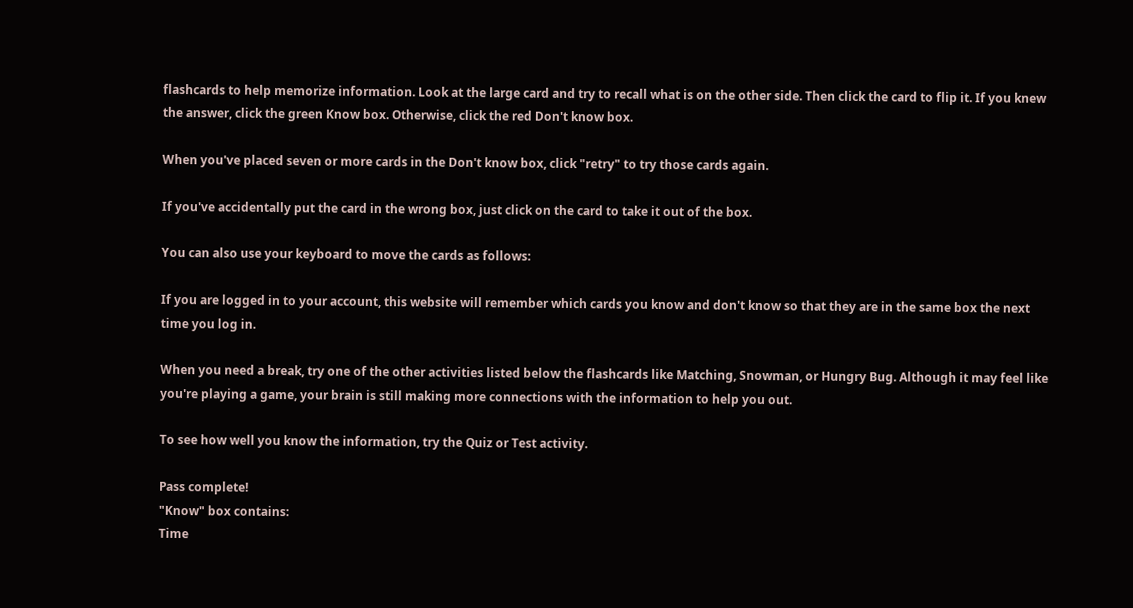flashcards to help memorize information. Look at the large card and try to recall what is on the other side. Then click the card to flip it. If you knew the answer, click the green Know box. Otherwise, click the red Don't know box.

When you've placed seven or more cards in the Don't know box, click "retry" to try those cards again.

If you've accidentally put the card in the wrong box, just click on the card to take it out of the box.

You can also use your keyboard to move the cards as follows:

If you are logged in to your account, this website will remember which cards you know and don't know so that they are in the same box the next time you log in.

When you need a break, try one of the other activities listed below the flashcards like Matching, Snowman, or Hungry Bug. Although it may feel like you're playing a game, your brain is still making more connections with the information to help you out.

To see how well you know the information, try the Quiz or Test activity.

Pass complete!
"Know" box contains:
Time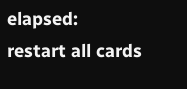elapsed:
restart all cards